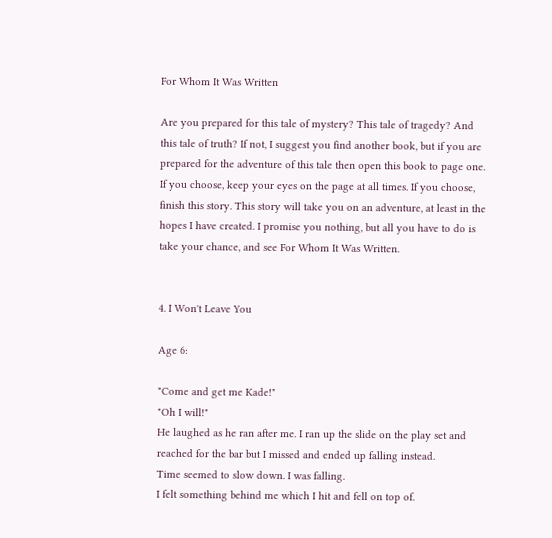For Whom It Was Written

Are you prepared for this tale of mystery? This tale of tragedy? And this tale of truth? If not, I suggest you find another book, but if you are prepared for the adventure of this tale then open this book to page one. If you choose, keep your eyes on the page at all times. If you choose, finish this story. This story will take you on an adventure, at least in the hopes I have created. I promise you nothing, but all you have to do is take your chance, and see For Whom It Was Written.


4. I Won't Leave You

Age 6:

"Come and get me Kade!"
"Oh I will!"
He laughed as he ran after me. I ran up the slide on the play set and reached for the bar but I missed and ended up falling instead.
Time seemed to slow down. I was falling.
I felt something behind me which I hit and fell on top of.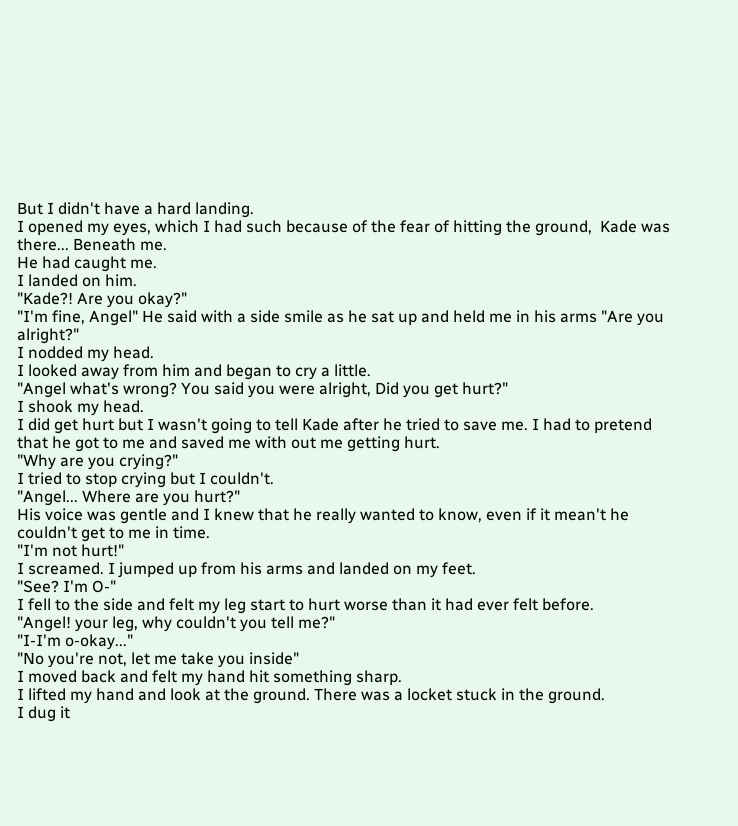But I didn't have a hard landing.
I opened my eyes, which I had such because of the fear of hitting the ground,  Kade was there... Beneath me.
He had caught me.
I landed on him.
"Kade?! Are you okay?"
"I'm fine, Angel" He said with a side smile as he sat up and held me in his arms "Are you alright?"
I nodded my head.
I looked away from him and began to cry a little.
"Angel what's wrong? You said you were alright, Did you get hurt?"
I shook my head.
I did get hurt but I wasn't going to tell Kade after he tried to save me. I had to pretend that he got to me and saved me with out me getting hurt.
"Why are you crying?"
I tried to stop crying but I couldn't.
"Angel... Where are you hurt?"
His voice was gentle and I knew that he really wanted to know, even if it mean't he couldn't get to me in time.
"I'm not hurt!"
I screamed. I jumped up from his arms and landed on my feet.
"See? I'm O-"
I fell to the side and felt my leg start to hurt worse than it had ever felt before.
"Angel! your leg, why couldn't you tell me?"
"I-I'm o-okay..."
"No you're not, let me take you inside"
I moved back and felt my hand hit something sharp.
I lifted my hand and look at the ground. There was a locket stuck in the ground.
I dug it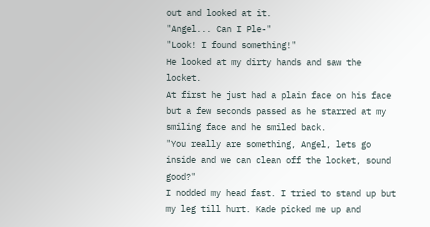out and looked at it.
"Angel... Can I Ple-"
"Look! I found something!"
He looked at my dirty hands and saw the locket.
At first he just had a plain face on his face but a few seconds passed as he starred at my smiling face and he smiled back.
"You really are something, Angel, lets go inside and we can clean off the locket, sound good?"
I nodded my head fast. I tried to stand up but my leg till hurt. Kade picked me up and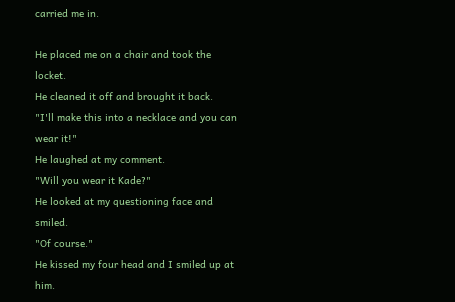carried me in.

He placed me on a chair and took the locket.
He cleaned it off and brought it back.
"I'll make this into a necklace and you can wear it!"
He laughed at my comment.
"Will you wear it Kade?"
He looked at my questioning face and smiled.
"Of course."
He kissed my four head and I smiled up at him.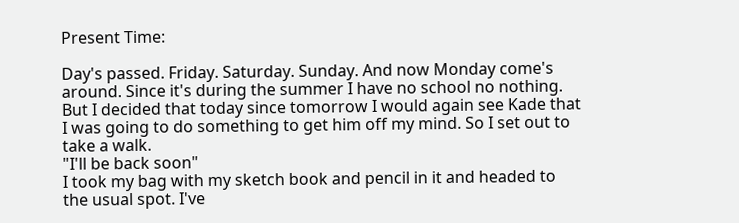Present Time:

Day's passed. Friday. Saturday. Sunday. And now Monday come's around. Since it's during the summer I have no school no nothing. But I decided that today since tomorrow I would again see Kade that I was going to do something to get him off my mind. So I set out to take a walk.
"I'll be back soon"
I took my bag with my sketch book and pencil in it and headed to the usual spot. I've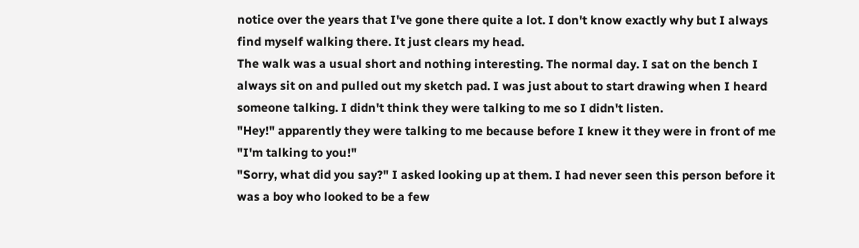notice over the years that I've gone there quite a lot. I don't know exactly why but I always find myself walking there. It just clears my head.
The walk was a usual short and nothing interesting. The normal day. I sat on the bench I always sit on and pulled out my sketch pad. I was just about to start drawing when I heard someone talking. I didn't think they were talking to me so I didn't listen.
"Hey!" apparently they were talking to me because before I knew it they were in front of me "I'm talking to you!"
"Sorry, what did you say?" I asked looking up at them. I had never seen this person before it was a boy who looked to be a few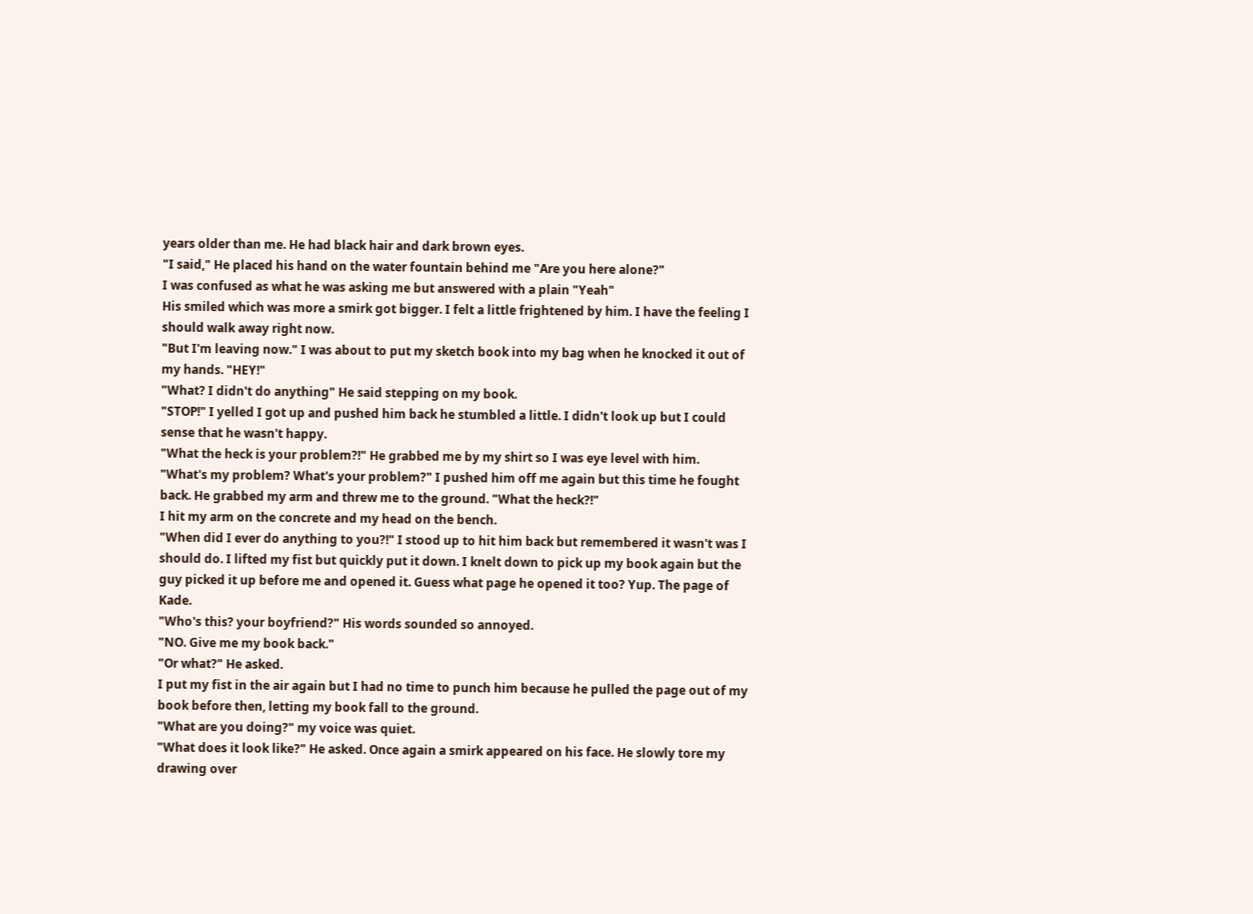years older than me. He had black hair and dark brown eyes.
"I said," He placed his hand on the water fountain behind me "Are you here alone?"
I was confused as what he was asking me but answered with a plain "Yeah"
His smiled which was more a smirk got bigger. I felt a little frightened by him. I have the feeling I should walk away right now.
"But I'm leaving now." I was about to put my sketch book into my bag when he knocked it out of my hands. "HEY!"
"What? I didn't do anything" He said stepping on my book.
"STOP!" I yelled I got up and pushed him back he stumbled a little. I didn't look up but I could sense that he wasn't happy.
"What the heck is your problem?!" He grabbed me by my shirt so I was eye level with him.
"What's my problem? What's your problem?" I pushed him off me again but this time he fought back. He grabbed my arm and threw me to the ground. "What the heck?!"
I hit my arm on the concrete and my head on the bench.
"When did I ever do anything to you?!" I stood up to hit him back but remembered it wasn't was I should do. I lifted my fist but quickly put it down. I knelt down to pick up my book again but the guy picked it up before me and opened it. Guess what page he opened it too? Yup. The page of Kade.
"Who's this? your boyfriend?" His words sounded so annoyed.
"NO. Give me my book back."
"Or what?" He asked.
I put my fist in the air again but I had no time to punch him because he pulled the page out of my book before then, letting my book fall to the ground.
"What are you doing?" my voice was quiet.
"What does it look like?" He asked. Once again a smirk appeared on his face. He slowly tore my drawing over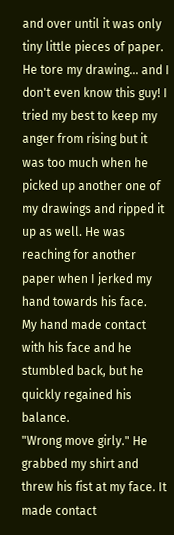and over until it was only tiny little pieces of paper. He tore my drawing... and I don't even know this guy! I tried my best to keep my anger from rising but it was too much when he picked up another one of my drawings and ripped it up as well. He was reaching for another paper when I jerked my hand towards his face.
My hand made contact with his face and he stumbled back, but he quickly regained his balance.
"Wrong move girly." He grabbed my shirt and threw his fist at my face. It made contact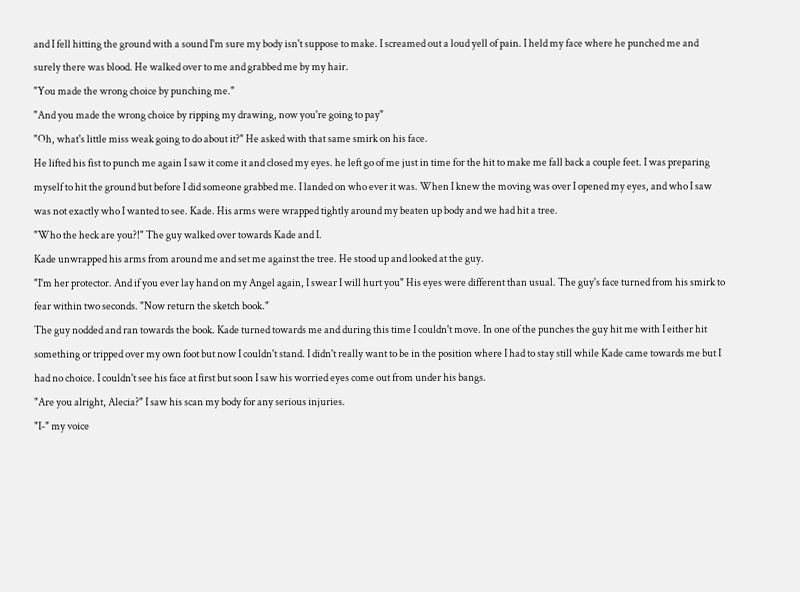and I fell hitting the ground with a sound I'm sure my body isn't suppose to make. I screamed out a loud yell of pain. I held my face where he punched me and surely there was blood. He walked over to me and grabbed me by my hair.
"You made the wrong choice by punching me."
"And you made the wrong choice by ripping my drawing, now you're going to pay"
"Oh, what's little miss weak going to do about it?" He asked with that same smirk on his face.
He lifted his fist to punch me again I saw it come it and closed my eyes. he left go of me just in time for the hit to make me fall back a couple feet. I was preparing myself to hit the ground but before I did someone grabbed me. I landed on who ever it was. When I knew the moving was over I opened my eyes, and who I saw was not exactly who I wanted to see. Kade. His arms were wrapped tightly around my beaten up body and we had hit a tree.
"Who the heck are you?!" The guy walked over towards Kade and I.
Kade unwrapped his arms from around me and set me against the tree. He stood up and looked at the guy.
"I'm her protector. And if you ever lay hand on my Angel again, I swear I will hurt you" His eyes were different than usual. The guy's face turned from his smirk to fear within two seconds. "Now return the sketch book."
The guy nodded and ran towards the book. Kade turned towards me and during this time I couldn't move. In one of the punches the guy hit me with I either hit something or tripped over my own foot but now I couldn't stand. I didn't really want to be in the position where I had to stay still while Kade came towards me but I had no choice. I couldn't see his face at first but soon I saw his worried eyes come out from under his bangs.
"Are you alright, Alecia?" I saw his scan my body for any serious injuries.
"I-" my voice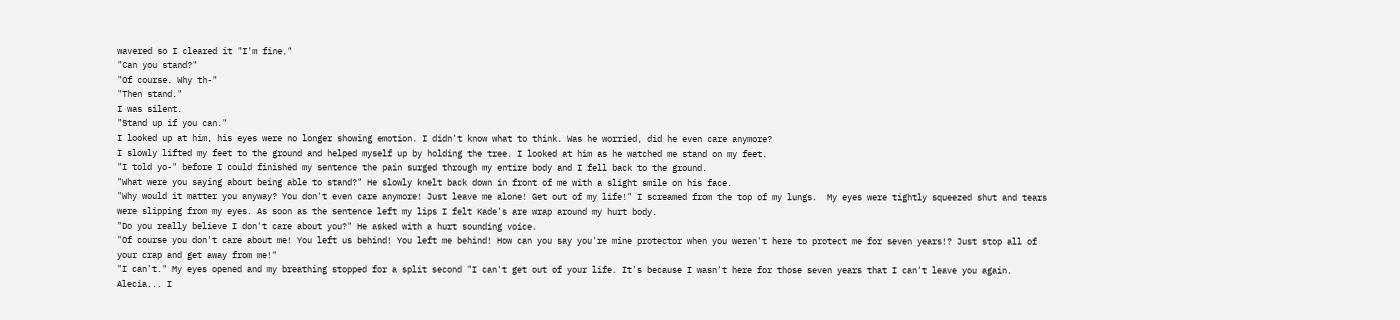wavered so I cleared it "I'm fine."
"Can you stand?"
"Of course. Why th-"
"Then stand."
I was silent.
"Stand up if you can."
I looked up at him, his eyes were no longer showing emotion. I didn't know what to think. Was he worried, did he even care anymore?
I slowly lifted my feet to the ground and helped myself up by holding the tree. I looked at him as he watched me stand on my feet.
"I told yo-" before I could finished my sentence the pain surged through my entire body and I fell back to the ground.
"What were you saying about being able to stand?" He slowly knelt back down in front of me with a slight smile on his face.
"Why would it matter you anyway? You don't even care anymore! Just leave me alone! Get out of my life!" I screamed from the top of my lungs.  My eyes were tightly squeezed shut and tears were slipping from my eyes. As soon as the sentence left my lips I felt Kade's are wrap around my hurt body.
"Do you really believe I don't care about you?" He asked with a hurt sounding voice.
"Of course you don't care about me! You left us behind! You left me behind! How can you say you're mine protector when you weren't here to protect me for seven years!? Just stop all of your crap and get away from me!"
"I can't." My eyes opened and my breathing stopped for a split second "I can't get out of your life. It's because I wasn't here for those seven years that I can't leave you again. Alecia... I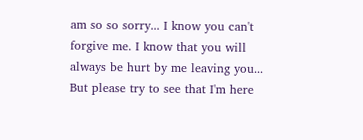am so so sorry... I know you can't forgive me. I know that you will always be hurt by me leaving you... But please try to see that I'm here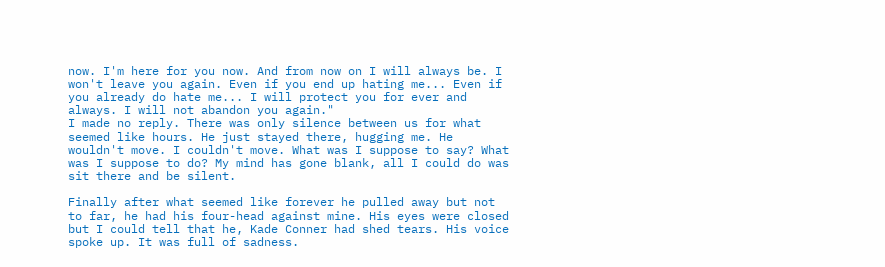now. I'm here for you now. And from now on I will always be. I won't leave you again. Even if you end up hating me... Even if you already do hate me... I will protect you for ever and always. I will not abandon you again."
I made no reply. There was only silence between us for what seemed like hours. He just stayed there, hugging me. He wouldn't move. I couldn't move. What was I suppose to say? What was I suppose to do? My mind has gone blank, all I could do was sit there and be silent.

Finally after what seemed like forever he pulled away but not to far, he had his four-head against mine. His eyes were closed but I could tell that he, Kade Conner had shed tears. His voice spoke up. It was full of sadness.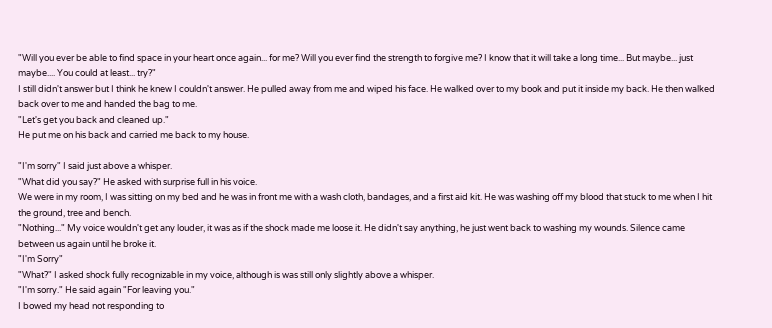"Will you ever be able to find space in your heart once again... for me? Will you ever find the strength to forgive me? I know that it will take a long time... But maybe... just maybe.... You could at least... try?"
I still didn't answer but I think he knew I couldn't answer. He pulled away from me and wiped his face. He walked over to my book and put it inside my back. He then walked back over to me and handed the bag to me.
"Let's get you back and cleaned up."
He put me on his back and carried me back to my house.

"I'm sorry" I said just above a whisper.
"What did you say?" He asked with surprise full in his voice.
We were in my room, I was sitting on my bed and he was in front me with a wash cloth, bandages, and a first aid kit. He was washing off my blood that stuck to me when I hit the ground, tree and bench.
"Nothing..." My voice wouldn't get any louder, it was as if the shock made me loose it. He didn't say anything, he just went back to washing my wounds. Silence came between us again until he broke it.
"I'm Sorry"
"What?" I asked shock fully recognizable in my voice, although is was still only slightly above a whisper.
"I'm sorry." He said again "For leaving you."
I bowed my head not responding to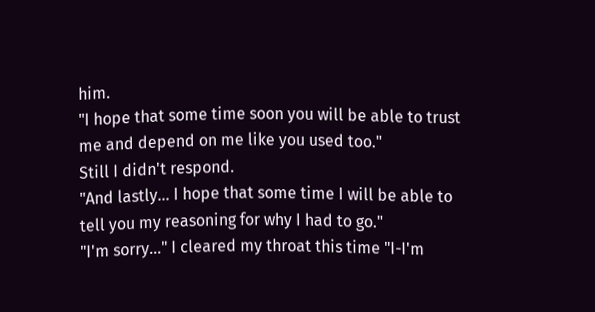him.
"I hope that some time soon you will be able to trust me and depend on me like you used too."
Still I didn't respond.
"And lastly... I hope that some time I will be able to tell you my reasoning for why I had to go."
"I'm sorry..." I cleared my throat this time "I-I'm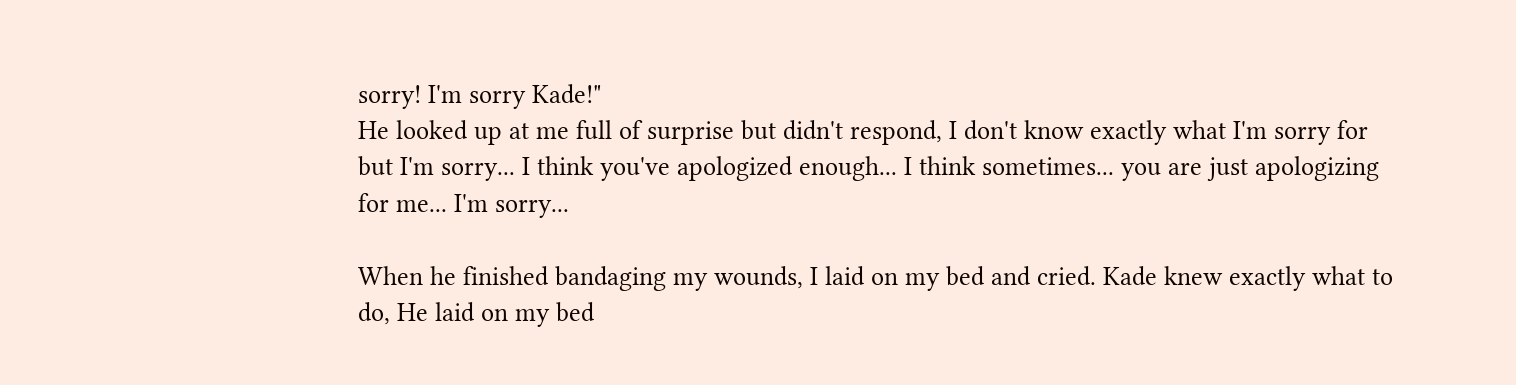sorry! I'm sorry Kade!"
He looked up at me full of surprise but didn't respond, I don't know exactly what I'm sorry for but I'm sorry... I think you've apologized enough... I think sometimes... you are just apologizing for me... I'm sorry...

When he finished bandaging my wounds, I laid on my bed and cried. Kade knew exactly what to do, He laid on my bed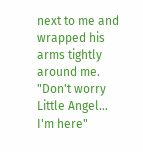next to me and wrapped his arms tightly around me.
"Don't worry Little Angel... I'm here"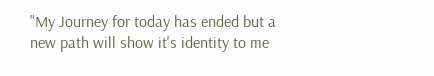"My Journey for today has ended but a new path will show it's identity to me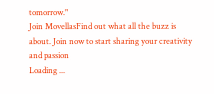tomorrow."
Join MovellasFind out what all the buzz is about. Join now to start sharing your creativity and passion
Loading ...